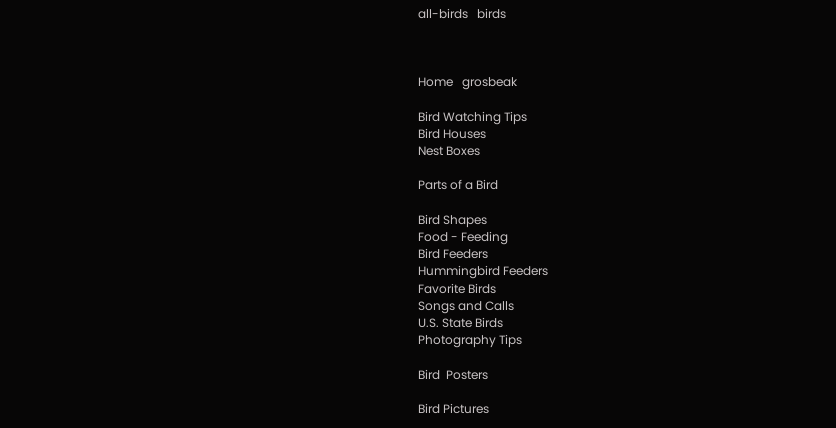all-birds   birds



Home   grosbeak

Bird Watching Tips
Bird Houses
Nest Boxes

Parts of a Bird

Bird Shapes
Food - Feeding
Bird Feeders
Hummingbird Feeders
Favorite Birds
Songs and Calls
U.S. State Birds
Photography Tips

Bird  Posters

Bird Pictures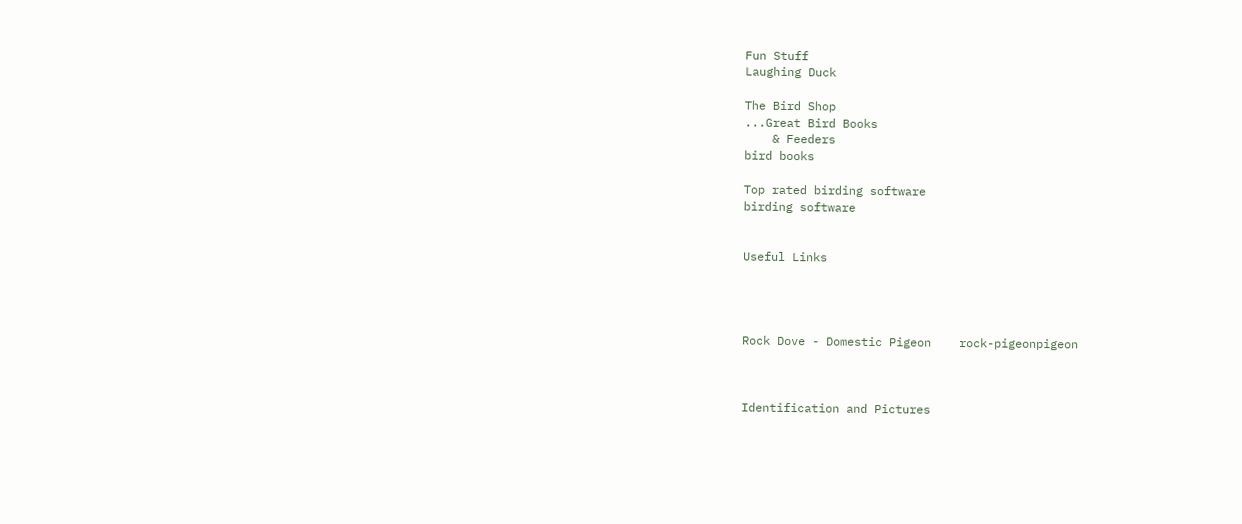Fun Stuff
Laughing Duck

The Bird Shop
...Great Bird Books
    & Feeders
bird books

Top rated birding software
birding software


Useful Links




Rock Dove - Domestic Pigeon    rock-pigeonpigeon



Identification and Pictures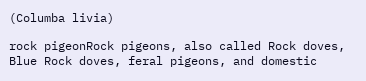(Columba livia)

rock pigeonRock pigeons, also called Rock doves, Blue Rock doves, feral pigeons, and domestic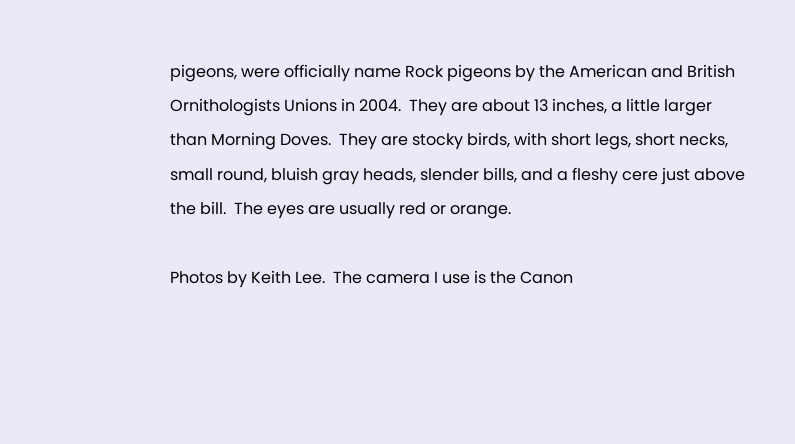pigeons, were officially name Rock pigeons by the American and British Ornithologists Unions in 2004.  They are about 13 inches, a little larger than Morning Doves.  They are stocky birds, with short legs, short necks, small round, bluish gray heads, slender bills, and a fleshy cere just above the bill.  The eyes are usually red or orange.

Photos by Keith Lee.  The camera I use is the Canon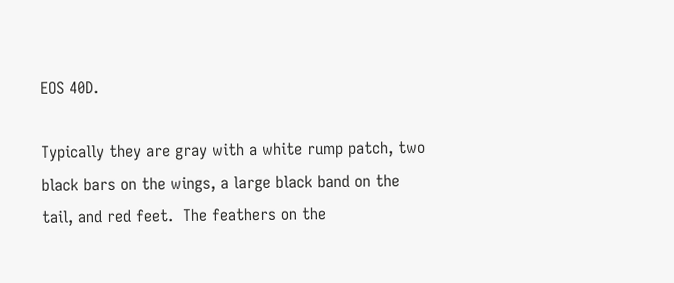EOS 40D.

Typically they are gray with a white rump patch, two black bars on the wings, a large black band on the tail, and red feet.  The feathers on the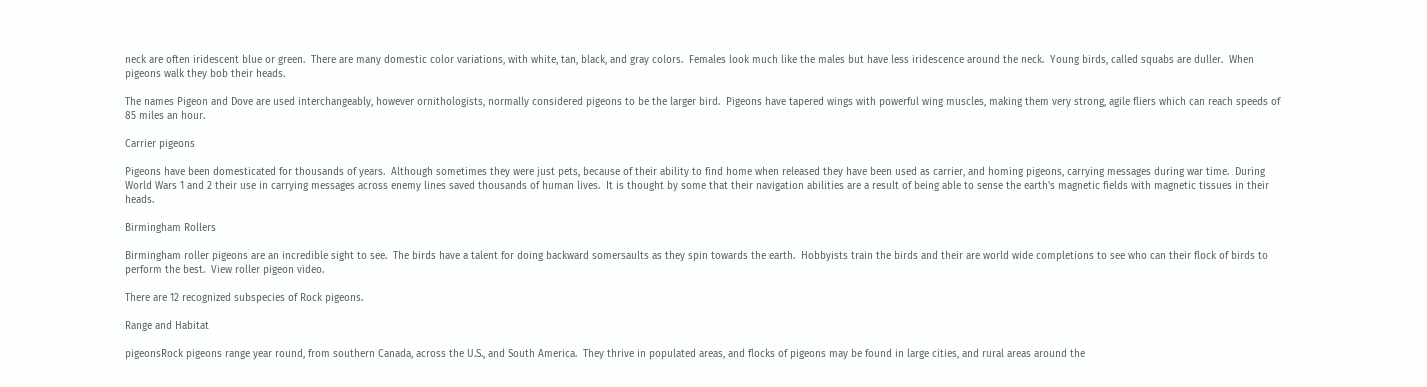neck are often iridescent blue or green.  There are many domestic color variations, with white, tan, black, and gray colors.  Females look much like the males but have less iridescence around the neck.  Young birds, called squabs are duller.  When pigeons walk they bob their heads.

The names Pigeon and Dove are used interchangeably, however ornithologists, normally considered pigeons to be the larger bird.  Pigeons have tapered wings with powerful wing muscles, making them very strong, agile fliers which can reach speeds of 85 miles an hour.

Carrier pigeons

Pigeons have been domesticated for thousands of years.  Although sometimes they were just pets, because of their ability to find home when released they have been used as carrier, and homing pigeons, carrying messages during war time.  During World Wars 1 and 2 their use in carrying messages across enemy lines saved thousands of human lives.  It is thought by some that their navigation abilities are a result of being able to sense the earth's magnetic fields with magnetic tissues in their heads.

Birmingham Rollers

Birmingham roller pigeons are an incredible sight to see.  The birds have a talent for doing backward somersaults as they spin towards the earth.  Hobbyists train the birds and their are world wide completions to see who can their flock of birds to perform the best.  View roller pigeon video.

There are 12 recognized subspecies of Rock pigeons.

Range and Habitat

pigeonsRock pigeons range year round, from southern Canada, across the U.S., and South America.  They thrive in populated areas, and flocks of pigeons may be found in large cities, and rural areas around the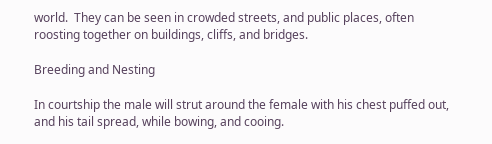world.  They can be seen in crowded streets, and public places, often roosting together on buildings, cliffs, and bridges.

Breeding and Nesting

In courtship the male will strut around the female with his chest puffed out, and his tail spread, while bowing, and cooing.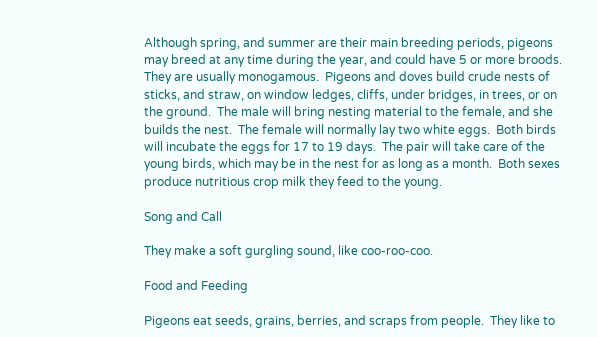Although spring, and summer are their main breeding periods, pigeons may breed at any time during the year, and could have 5 or more broods.  They are usually monogamous.  Pigeons and doves build crude nests of sticks, and straw, on window ledges, cliffs, under bridges, in trees, or on the ground.  The male will bring nesting material to the female, and she builds the nest.  The female will normally lay two white eggs.  Both birds will incubate the eggs for 17 to 19 days.  The pair will take care of the young birds, which may be in the nest for as long as a month.  Both sexes produce nutritious crop milk they feed to the young.

Song and Call

They make a soft gurgling sound, like coo-roo-coo.

Food and Feeding

Pigeons eat seeds, grains, berries, and scraps from people.  They like to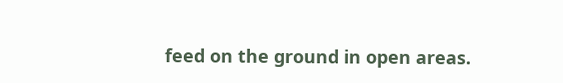feed on the ground in open areas.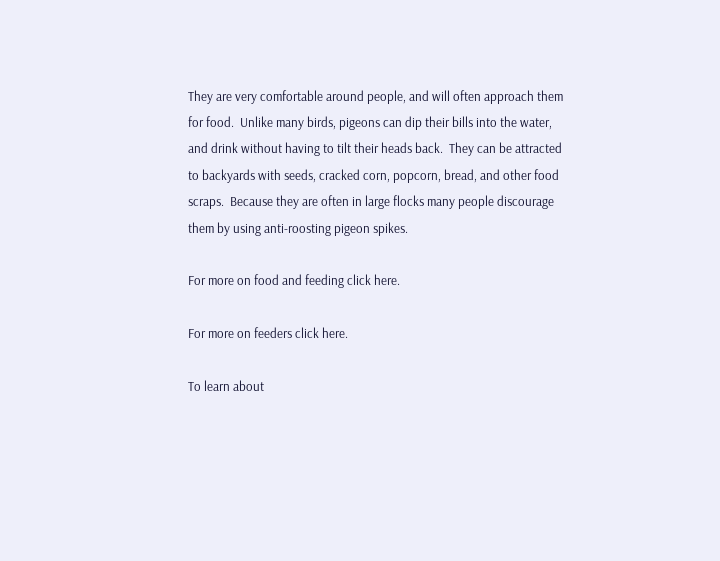They are very comfortable around people, and will often approach them for food.  Unlike many birds, pigeons can dip their bills into the water, and drink without having to tilt their heads back.  They can be attracted to backyards with seeds, cracked corn, popcorn, bread, and other food scraps.  Because they are often in large flocks many people discourage them by using anti-roosting pigeon spikes.

For more on food and feeding click here.

For more on feeders click here.

To learn about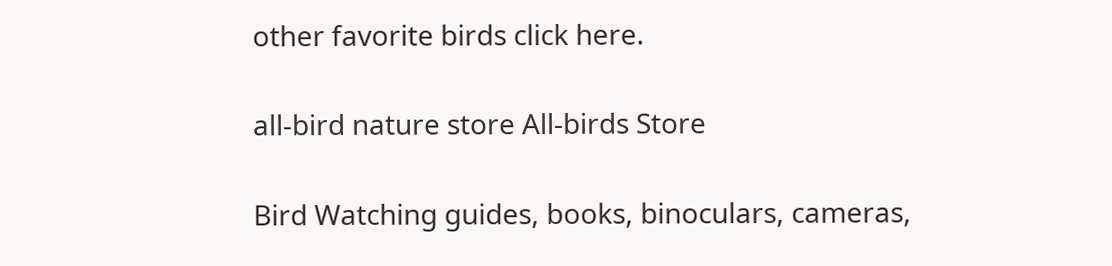other favorite birds click here.

all-bird nature store All-birds Store

Bird Watching guides, books, binoculars, cameras,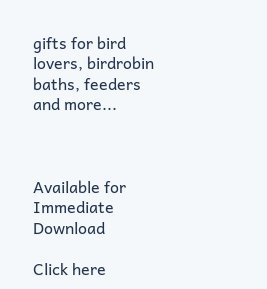gifts for bird lovers, birdrobin baths, feeders and more...



Available for Immediate Download

Click here